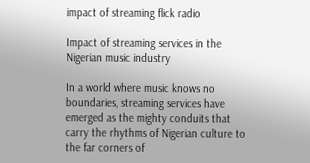impact of streaming flick radio

Impact of streaming services in the Nigerian music industry

In a world where music knows no boundaries, streaming services have emerged as the mighty conduits that carry the rhythms of Nigerian culture to the far corners of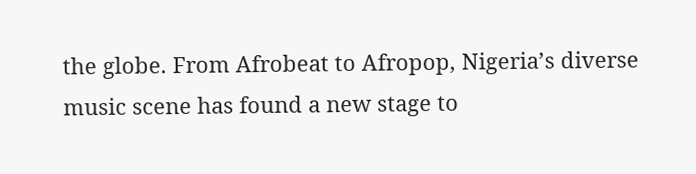the globe. From Afrobeat to Afropop, Nigeria’s diverse music scene has found a new stage to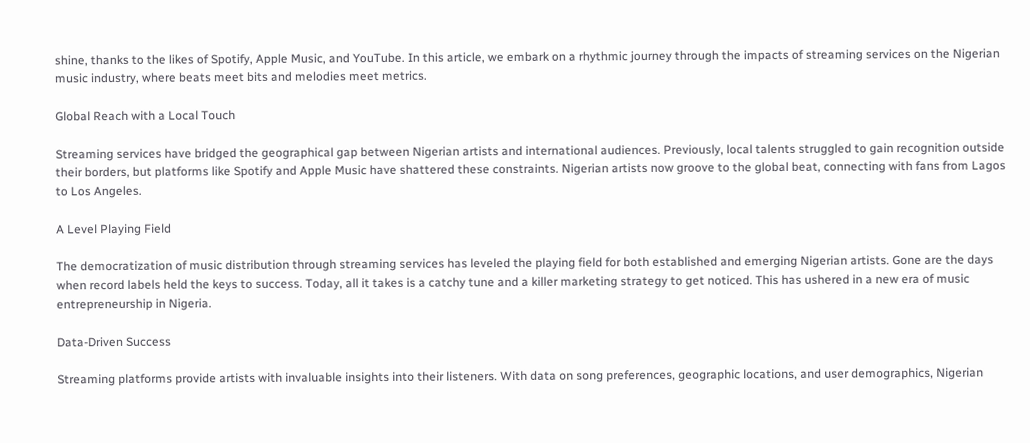shine, thanks to the likes of Spotify, Apple Music, and YouTube. In this article, we embark on a rhythmic journey through the impacts of streaming services on the Nigerian music industry, where beats meet bits and melodies meet metrics.

Global Reach with a Local Touch

Streaming services have bridged the geographical gap between Nigerian artists and international audiences. Previously, local talents struggled to gain recognition outside their borders, but platforms like Spotify and Apple Music have shattered these constraints. Nigerian artists now groove to the global beat, connecting with fans from Lagos to Los Angeles.

A Level Playing Field

The democratization of music distribution through streaming services has leveled the playing field for both established and emerging Nigerian artists. Gone are the days when record labels held the keys to success. Today, all it takes is a catchy tune and a killer marketing strategy to get noticed. This has ushered in a new era of music entrepreneurship in Nigeria.

Data-Driven Success

Streaming platforms provide artists with invaluable insights into their listeners. With data on song preferences, geographic locations, and user demographics, Nigerian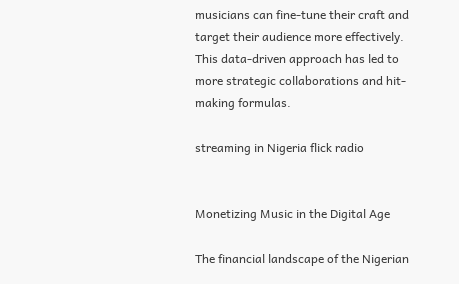musicians can fine-tune their craft and target their audience more effectively. This data-driven approach has led to more strategic collaborations and hit-making formulas.

streaming in Nigeria flick radio


Monetizing Music in the Digital Age

The financial landscape of the Nigerian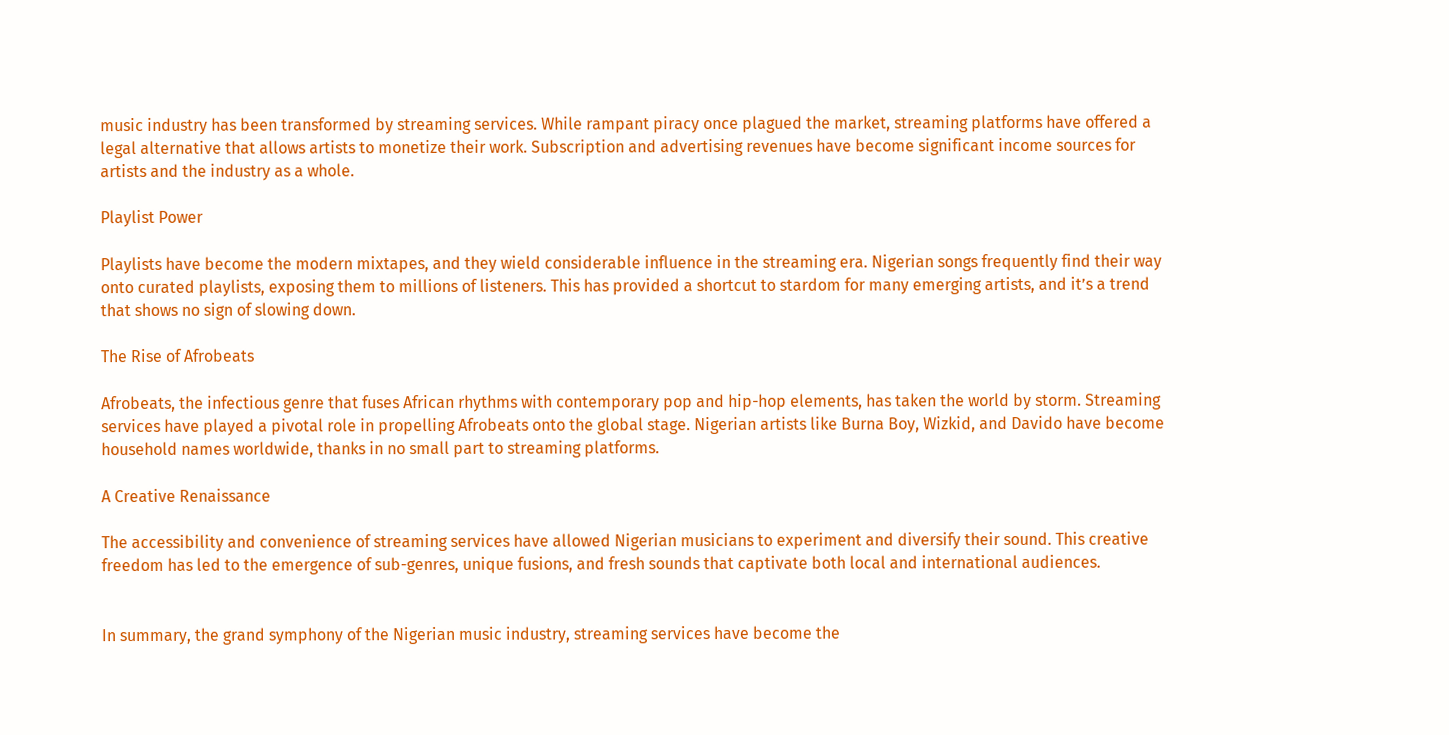music industry has been transformed by streaming services. While rampant piracy once plagued the market, streaming platforms have offered a legal alternative that allows artists to monetize their work. Subscription and advertising revenues have become significant income sources for artists and the industry as a whole.

Playlist Power

Playlists have become the modern mixtapes, and they wield considerable influence in the streaming era. Nigerian songs frequently find their way onto curated playlists, exposing them to millions of listeners. This has provided a shortcut to stardom for many emerging artists, and it’s a trend that shows no sign of slowing down.

The Rise of Afrobeats

Afrobeats, the infectious genre that fuses African rhythms with contemporary pop and hip-hop elements, has taken the world by storm. Streaming services have played a pivotal role in propelling Afrobeats onto the global stage. Nigerian artists like Burna Boy, Wizkid, and Davido have become household names worldwide, thanks in no small part to streaming platforms.

A Creative Renaissance

The accessibility and convenience of streaming services have allowed Nigerian musicians to experiment and diversify their sound. This creative freedom has led to the emergence of sub-genres, unique fusions, and fresh sounds that captivate both local and international audiences.


In summary, the grand symphony of the Nigerian music industry, streaming services have become the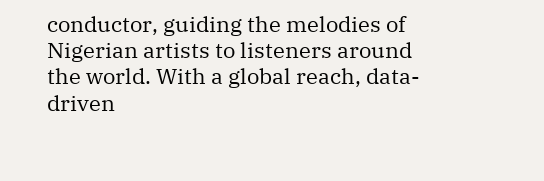conductor, guiding the melodies of Nigerian artists to listeners around the world. With a global reach, data-driven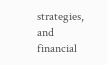strategies, and financial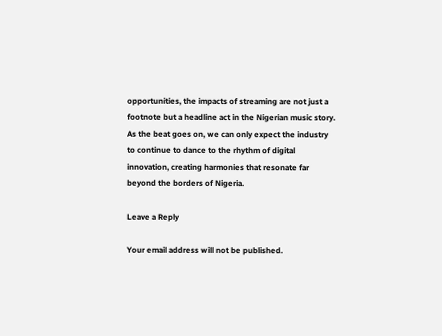opportunities, the impacts of streaming are not just a footnote but a headline act in the Nigerian music story. As the beat goes on, we can only expect the industry to continue to dance to the rhythm of digital innovation, creating harmonies that resonate far beyond the borders of Nigeria.

Leave a Reply

Your email address will not be published.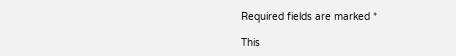Required fields are marked *

This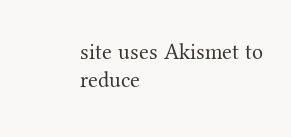site uses Akismet to reduce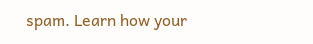spam. Learn how your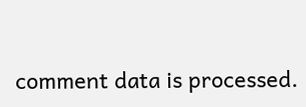comment data is processed.